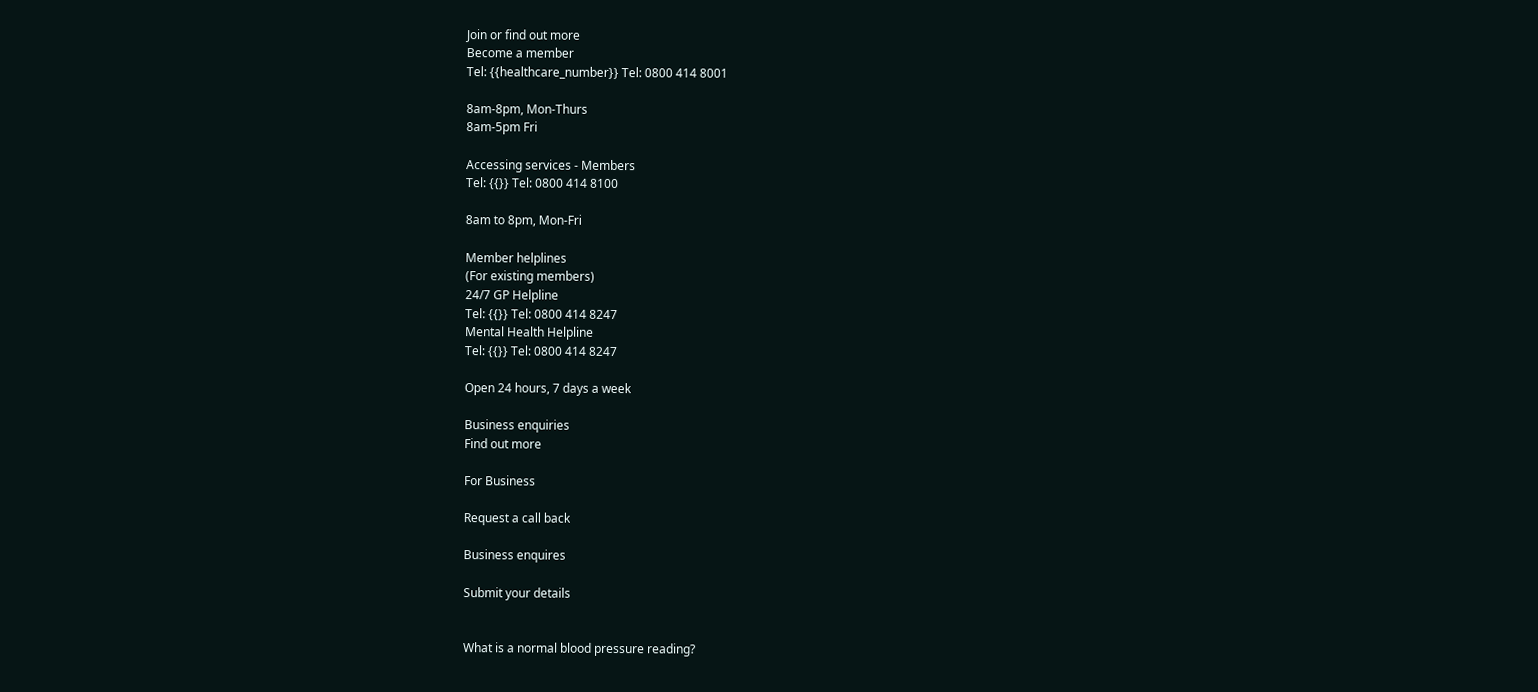Join or find out more
Become a member
Tel: {{healthcare_number}} Tel: 0800 414 8001

8am-8pm, Mon-Thurs
8am-5pm Fri

Accessing services - Members
Tel: {{}} Tel: 0800 414 8100

8am to 8pm, Mon-Fri

Member helplines
(For existing members)
24/7 GP Helpline
Tel: {{}} Tel: 0800 414 8247
Mental Health Helpline
Tel: {{}} Tel: 0800 414 8247

Open 24 hours, 7 days a week

Business enquiries
Find out more

For Business

Request a call back

Business enquires

Submit your details


What is a normal blood pressure reading?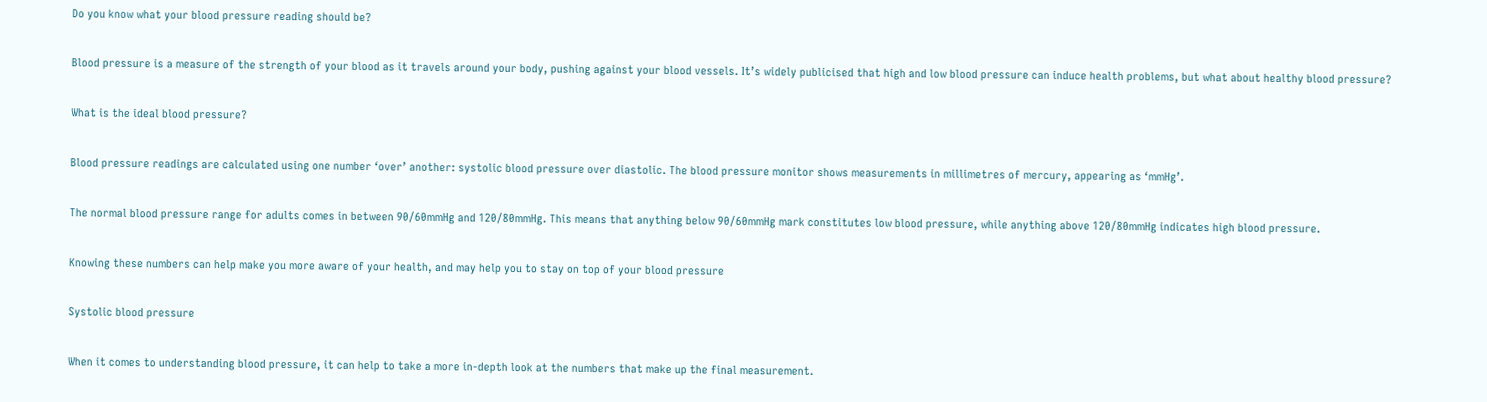Do you know what your blood pressure reading should be?

Blood pressure is a measure of the strength of your blood as it travels around your body, pushing against your blood vessels. It’s widely publicised that high and low blood pressure can induce health problems, but what about healthy blood pressure?

What is the ideal blood pressure?

Blood pressure readings are calculated using one number ‘over’ another: systolic blood pressure over diastolic. The blood pressure monitor shows measurements in millimetres of mercury, appearing as ‘mmHg’.

The normal blood pressure range for adults comes in between 90/60mmHg and 120/80mmHg. This means that anything below 90/60mmHg mark constitutes low blood pressure, while anything above 120/80mmHg indicates high blood pressure.

Knowing these numbers can help make you more aware of your health, and may help you to stay on top of your blood pressure

Systolic blood pressure

When it comes to understanding blood pressure, it can help to take a more in-depth look at the numbers that make up the final measurement.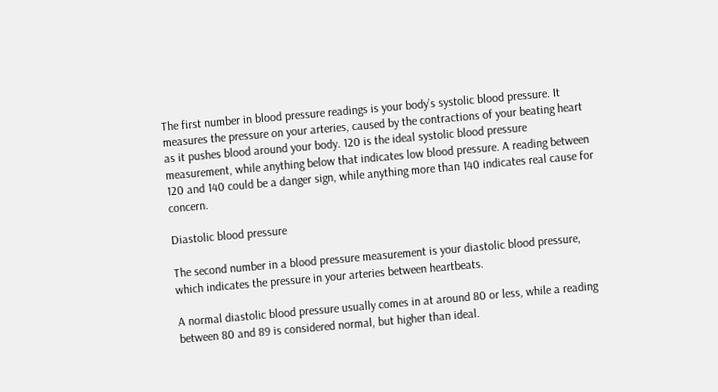The first number in blood pressure readings is your body’s systolic blood pressure. It measures the pressure on your arteries, caused by the contractions of your beating heart as it pushes blood around your body. 120 is the ideal systolic blood pressure measurement, while anything below that indicates low blood pressure. A reading between 120 and 140 could be a danger sign, while anything more than 140 indicates real cause for concern.

Diastolic blood pressure

The second number in a blood pressure measurement is your diastolic blood pressure, which indicates the pressure in your arteries between heartbeats.

A normal diastolic blood pressure usually comes in at around 80 or less, while a reading between 80 and 89 is considered normal, but higher than ideal.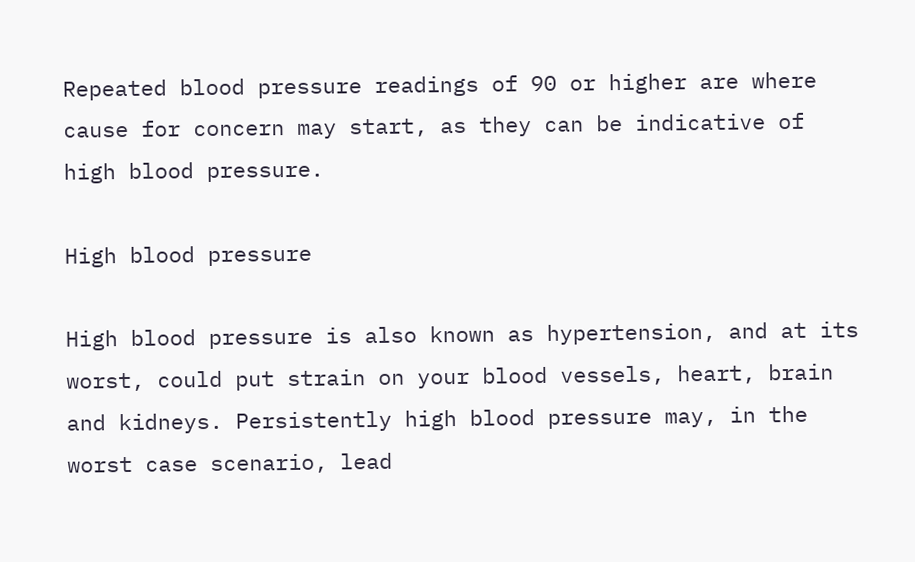Repeated blood pressure readings of 90 or higher are where cause for concern may start, as they can be indicative of high blood pressure.

High blood pressure

High blood pressure is also known as hypertension, and at its worst, could put strain on your blood vessels, heart, brain and kidneys. Persistently high blood pressure may, in the worst case scenario, lead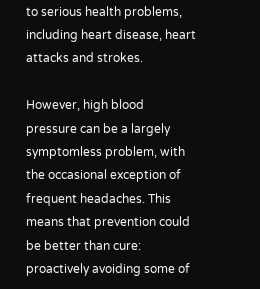to serious health problems, including heart disease, heart attacks and strokes.

However, high blood pressure can be a largely symptomless problem, with the occasional exception of frequent headaches. This means that prevention could be better than cure: proactively avoiding some of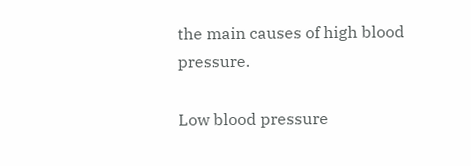the main causes of high blood pressure.

Low blood pressure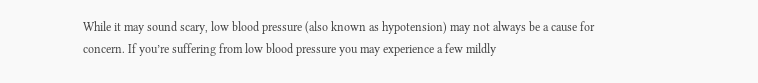While it may sound scary, low blood pressure (also known as hypotension) may not always be a cause for concern. If you’re suffering from low blood pressure you may experience a few mildly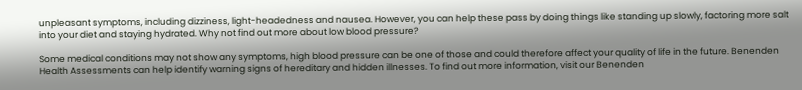unpleasant symptoms, including dizziness, light-headedness and nausea. However, you can help these pass by doing things like standing up slowly, factoring more salt into your diet and staying hydrated. Why not find out more about low blood pressure?

Some medical conditions may not show any symptoms, high blood pressure can be one of those and could therefore affect your quality of life in the future. Benenden Health Assessments can help identify warning signs of hereditary and hidden illnesses. To find out more information, visit our Benenden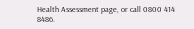Health Assessment page, or call 0800 414 8486.